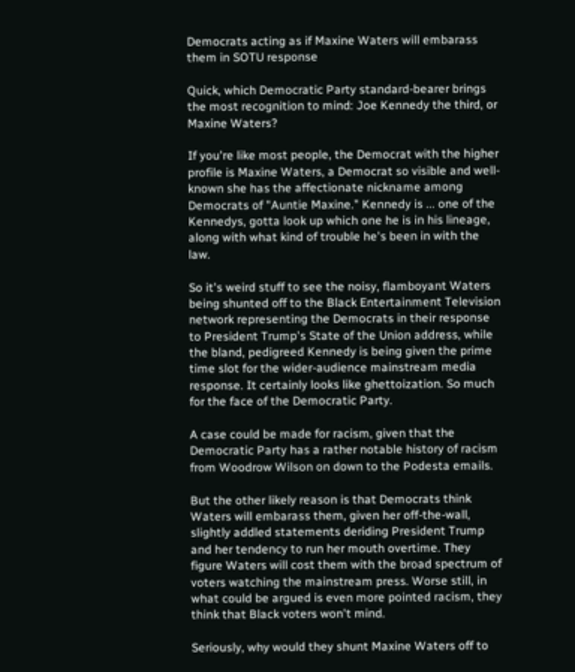Democrats acting as if Maxine Waters will embarass them in SOTU response

Quick, which Democratic Party standard-bearer brings the most recognition to mind: Joe Kennedy the third, or Maxine Waters?

If you're like most people, the Democrat with the higher profile is Maxine Waters, a Democrat so visible and well-known she has the affectionate nickname among Democrats of "Auntie Maxine." Kennedy is ... one of the Kennedys, gotta look up which one he is in his lineage, along with what kind of trouble he's been in with the law.

So it's weird stuff to see the noisy, flamboyant Waters being shunted off to the Black Entertainment Television network representing the Democrats in their response to President Trump's State of the Union address, while the bland, pedigreed Kennedy is being given the prime time slot for the wider-audience mainstream media response. It certainly looks like ghettoization. So much for the face of the Democratic Party.

A case could be made for racism, given that the Democratic Party has a rather notable history of racism from Woodrow Wilson on down to the Podesta emails.

But the other likely reason is that Democrats think Waters will embarass them, given her off-the-wall, slightly addled statements deriding President Trump and her tendency to run her mouth overtime. They figure Waters will cost them with the broad spectrum of voters watching the mainstream press. Worse still, in what could be argued is even more pointed racism, they think that Black voters won't mind.

Seriously, why would they shunt Maxine Waters off to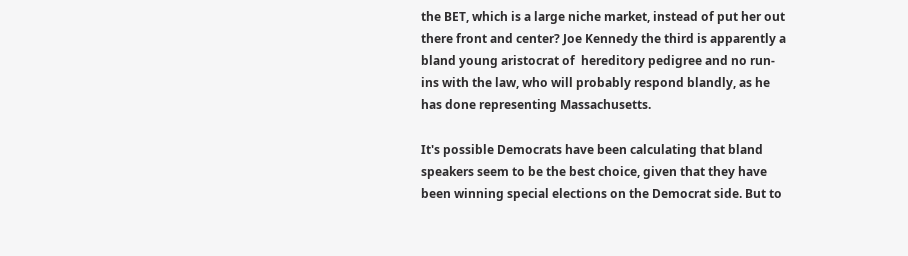the BET, which is a large niche market, instead of put her out there front and center? Joe Kennedy the third is apparently a bland young aristocrat of  hereditory pedigree and no run-ins with the law, who will probably respond blandly, as he has done representing Massachusetts.

It's possible Democrats have been calculating that bland speakers seem to be the best choice, given that they have been winning special elections on the Democrat side. But to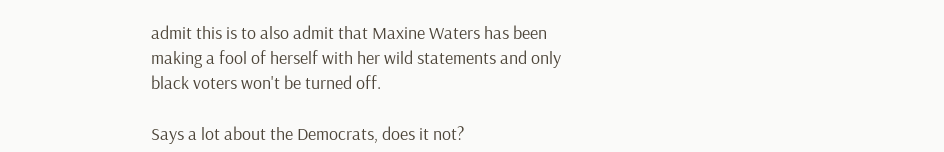admit this is to also admit that Maxine Waters has been making a fool of herself with her wild statements and only black voters won't be turned off.

Says a lot about the Democrats, does it not?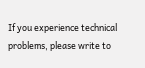If you experience technical problems, please write to